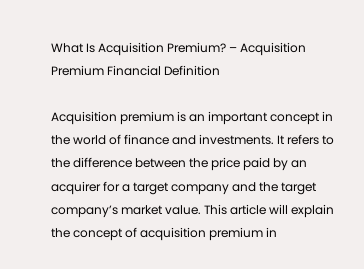What Is Acquisition Premium? – Acquisition Premium Financial Definition

Acquisition premium is an important concept in the world of finance and investments. It refers to the difference between the price paid by an acquirer for a target company and the target company’s market value. This article will explain the concept of acquisition premium in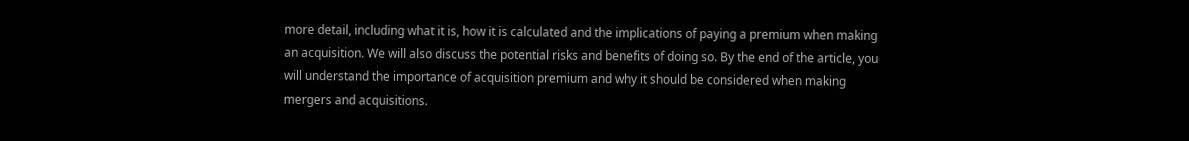more detail, including what it is, how it is calculated and the implications of paying a premium when making an acquisition. We will also discuss the potential risks and benefits of doing so. By the end of the article, you will understand the importance of acquisition premium and why it should be considered when making mergers and acquisitions.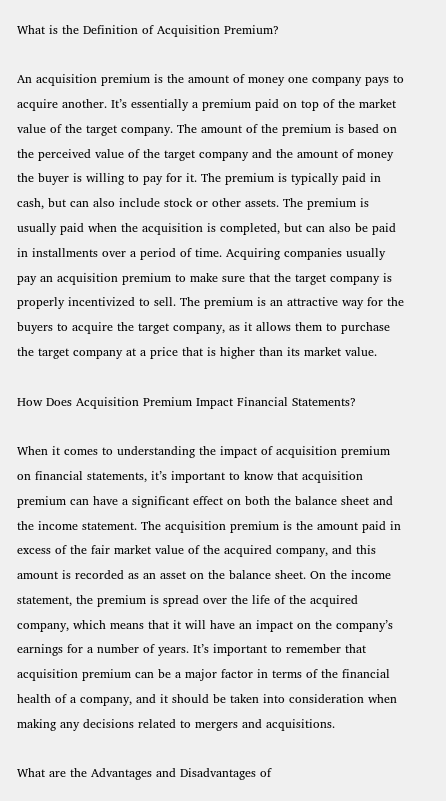What is the Definition of Acquisition Premium?

An acquisition premium is the amount of money one company pays to acquire another. It’s essentially a premium paid on top of the market value of the target company. The amount of the premium is based on the perceived value of the target company and the amount of money the buyer is willing to pay for it. The premium is typically paid in cash, but can also include stock or other assets. The premium is usually paid when the acquisition is completed, but can also be paid in installments over a period of time. Acquiring companies usually pay an acquisition premium to make sure that the target company is properly incentivized to sell. The premium is an attractive way for the buyers to acquire the target company, as it allows them to purchase the target company at a price that is higher than its market value.

How Does Acquisition Premium Impact Financial Statements?

When it comes to understanding the impact of acquisition premium on financial statements, it’s important to know that acquisition premium can have a significant effect on both the balance sheet and the income statement. The acquisition premium is the amount paid in excess of the fair market value of the acquired company, and this amount is recorded as an asset on the balance sheet. On the income statement, the premium is spread over the life of the acquired company, which means that it will have an impact on the company’s earnings for a number of years. It’s important to remember that acquisition premium can be a major factor in terms of the financial health of a company, and it should be taken into consideration when making any decisions related to mergers and acquisitions.

What are the Advantages and Disadvantages of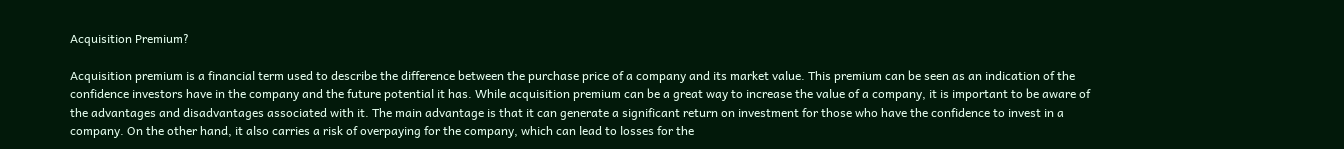Acquisition Premium?

Acquisition premium is a financial term used to describe the difference between the purchase price of a company and its market value. This premium can be seen as an indication of the confidence investors have in the company and the future potential it has. While acquisition premium can be a great way to increase the value of a company, it is important to be aware of the advantages and disadvantages associated with it. The main advantage is that it can generate a significant return on investment for those who have the confidence to invest in a company. On the other hand, it also carries a risk of overpaying for the company, which can lead to losses for the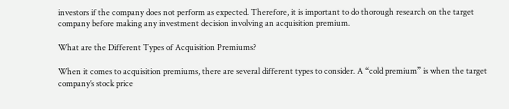investors if the company does not perform as expected. Therefore, it is important to do thorough research on the target company before making any investment decision involving an acquisition premium.

What are the Different Types of Acquisition Premiums?

When it comes to acquisition premiums, there are several different types to consider. A “cold premium” is when the target company’s stock price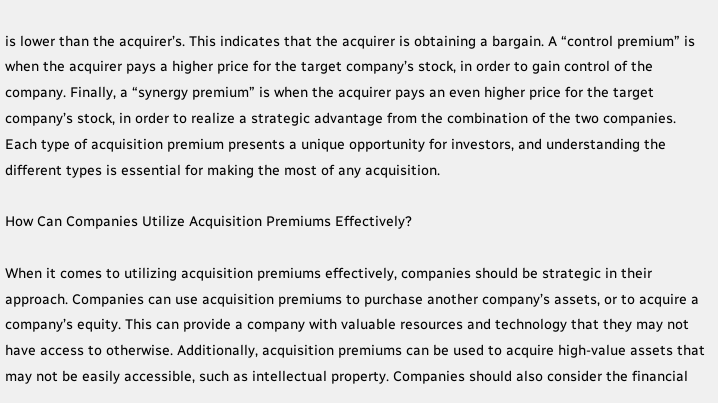is lower than the acquirer’s. This indicates that the acquirer is obtaining a bargain. A “control premium” is when the acquirer pays a higher price for the target company’s stock, in order to gain control of the company. Finally, a “synergy premium” is when the acquirer pays an even higher price for the target company’s stock, in order to realize a strategic advantage from the combination of the two companies. Each type of acquisition premium presents a unique opportunity for investors, and understanding the different types is essential for making the most of any acquisition.

How Can Companies Utilize Acquisition Premiums Effectively?

When it comes to utilizing acquisition premiums effectively, companies should be strategic in their approach. Companies can use acquisition premiums to purchase another company’s assets, or to acquire a company’s equity. This can provide a company with valuable resources and technology that they may not have access to otherwise. Additionally, acquisition premiums can be used to acquire high-value assets that may not be easily accessible, such as intellectual property. Companies should also consider the financial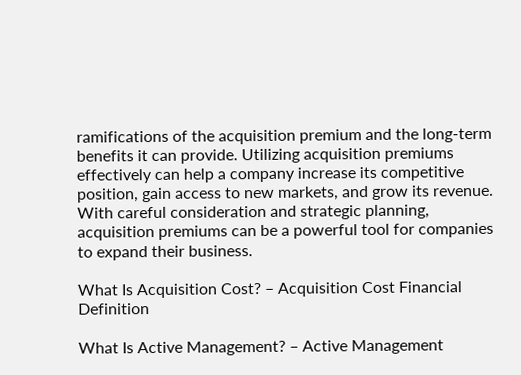ramifications of the acquisition premium and the long-term benefits it can provide. Utilizing acquisition premiums effectively can help a company increase its competitive position, gain access to new markets, and grow its revenue. With careful consideration and strategic planning, acquisition premiums can be a powerful tool for companies to expand their business.

What Is Acquisition Cost? – Acquisition Cost Financial Definition

What Is Active Management? – Active Management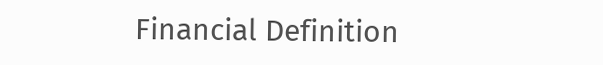Financial Definition